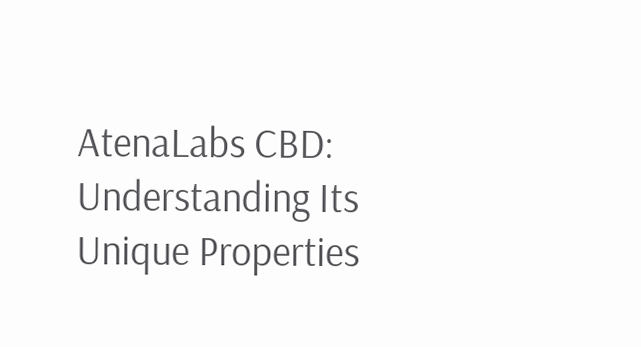AtenaLabs CBD: Understanding Its Unique Properties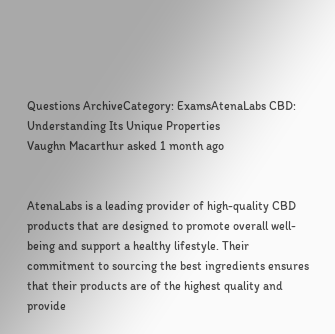Questions ArchiveCategory: ExamsAtenaLabs CBD: Understanding Its Unique Properties
Vaughn Macarthur asked 1 month ago


AtenaLabs is a leading provider of high-quality CBD products that are designed to promote overall well-being and support a healthy lifestyle. Their commitment to sourcing the best ingredients ensures that their products are of the highest quality and provide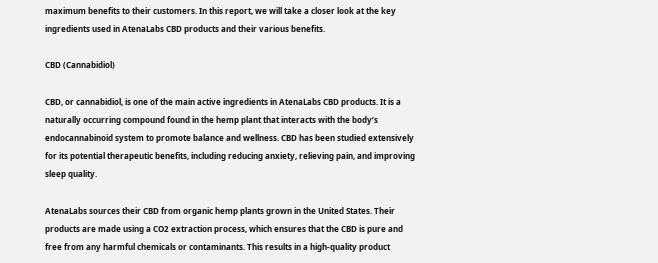maximum benefits to their customers. In this report, we will take a closer look at the key ingredients used in AtenaLabs CBD products and their various benefits.

CBD (Cannabidiol)

CBD, or cannabidiol, is one of the main active ingredients in AtenaLabs CBD products. It is a naturally occurring compound found in the hemp plant that interacts with the body’s endocannabinoid system to promote balance and wellness. CBD has been studied extensively for its potential therapeutic benefits, including reducing anxiety, relieving pain, and improving sleep quality.

AtenaLabs sources their CBD from organic hemp plants grown in the United States. Their products are made using a CO2 extraction process, which ensures that the CBD is pure and free from any harmful chemicals or contaminants. This results in a high-quality product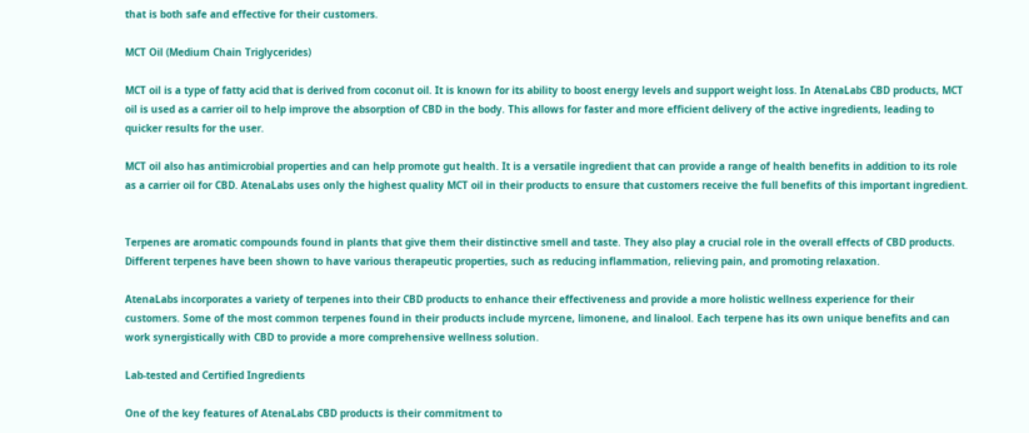that is both safe and effective for their customers.

MCT Oil (Medium Chain Triglycerides)

MCT oil is a type of fatty acid that is derived from coconut oil. It is known for its ability to boost energy levels and support weight loss. In AtenaLabs CBD products, MCT oil is used as a carrier oil to help improve the absorption of CBD in the body. This allows for faster and more efficient delivery of the active ingredients, leading to quicker results for the user.

MCT oil also has antimicrobial properties and can help promote gut health. It is a versatile ingredient that can provide a range of health benefits in addition to its role as a carrier oil for CBD. AtenaLabs uses only the highest quality MCT oil in their products to ensure that customers receive the full benefits of this important ingredient.


Terpenes are aromatic compounds found in plants that give them their distinctive smell and taste. They also play a crucial role in the overall effects of CBD products. Different terpenes have been shown to have various therapeutic properties, such as reducing inflammation, relieving pain, and promoting relaxation.

AtenaLabs incorporates a variety of terpenes into their CBD products to enhance their effectiveness and provide a more holistic wellness experience for their customers. Some of the most common terpenes found in their products include myrcene, limonene, and linalool. Each terpene has its own unique benefits and can work synergistically with CBD to provide a more comprehensive wellness solution.

Lab-tested and Certified Ingredients

One of the key features of AtenaLabs CBD products is their commitment to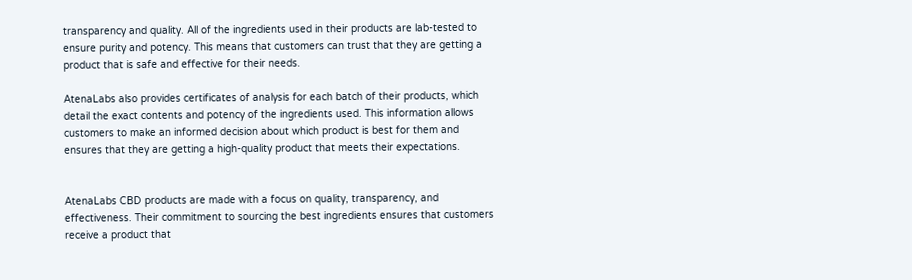transparency and quality. All of the ingredients used in their products are lab-tested to ensure purity and potency. This means that customers can trust that they are getting a product that is safe and effective for their needs.

AtenaLabs also provides certificates of analysis for each batch of their products, which detail the exact contents and potency of the ingredients used. This information allows customers to make an informed decision about which product is best for them and ensures that they are getting a high-quality product that meets their expectations.


AtenaLabs CBD products are made with a focus on quality, transparency, and effectiveness. Their commitment to sourcing the best ingredients ensures that customers receive a product that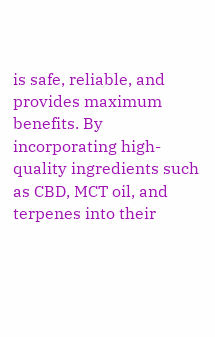is safe, reliable, and provides maximum benefits. By incorporating high-quality ingredients such as CBD, MCT oil, and terpenes into their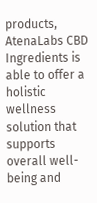products, AtenaLabs CBD Ingredients is able to offer a holistic wellness solution that supports overall well-being and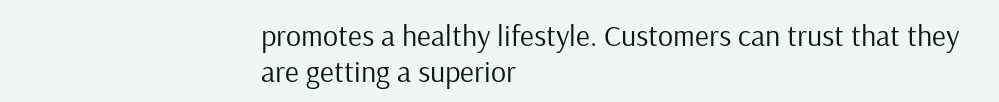promotes a healthy lifestyle. Customers can trust that they are getting a superior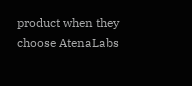product when they choose AtenaLabs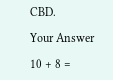CBD.

Your Answer

10 + 8 =